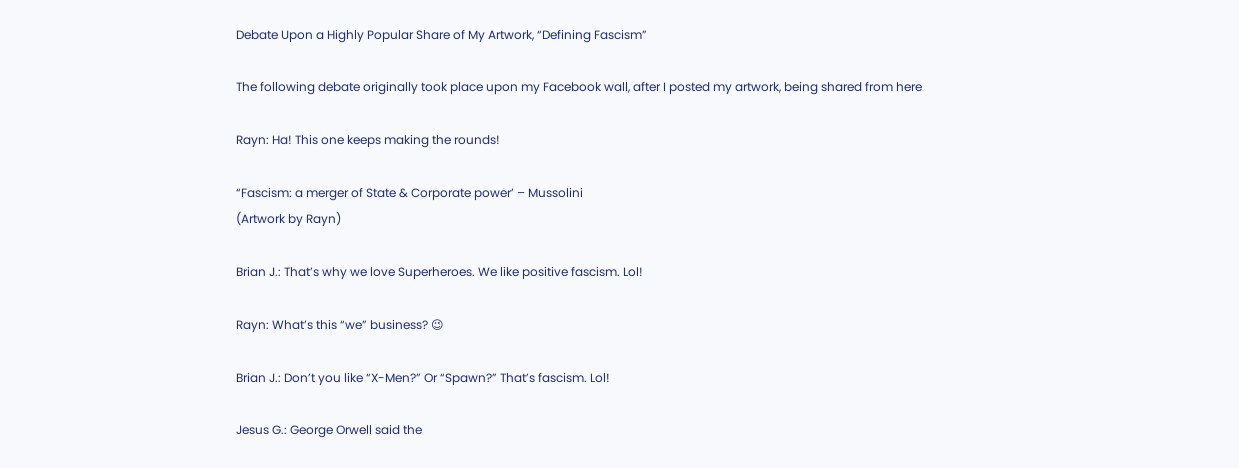Debate Upon a Highly Popular Share of My Artwork, “Defining Fascism”

The following debate originally took place upon my Facebook wall, after I posted my artwork, being shared from here

Rayn: Ha! This one keeps making the rounds!

“Fascism: a merger of State & Corporate power’ – Mussolini
(Artwork by Rayn)

Brian J.: That’s why we love Superheroes. We like positive fascism. Lol!

Rayn: What’s this “we” business? 😉

Brian J.: Don’t you like “X-Men?” Or “Spawn?” That’s fascism. Lol!

Jesus G.: George Orwell said the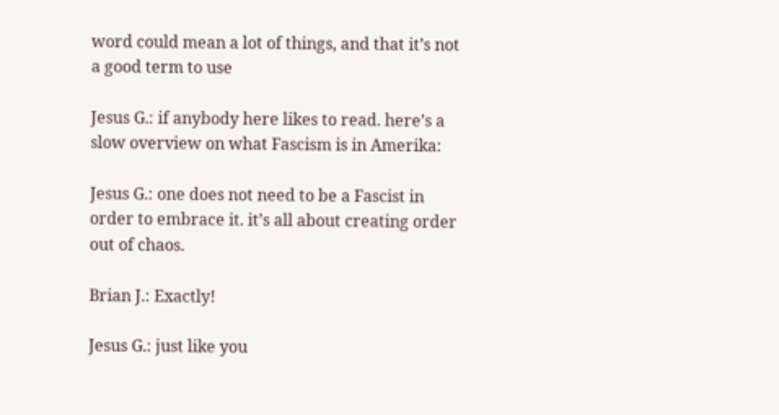word could mean a lot of things, and that it’s not a good term to use

Jesus G.: if anybody here likes to read. here’s a slow overview on what Fascism is in Amerika:

Jesus G.: one does not need to be a Fascist in order to embrace it. it’s all about creating order out of chaos.

Brian J.: Exactly!

Jesus G.: just like you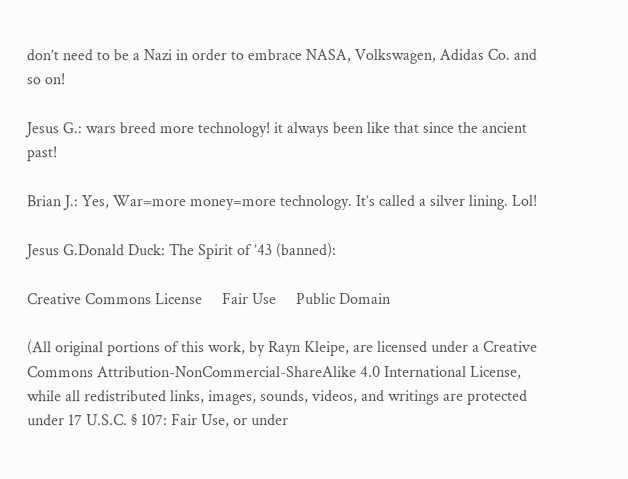don’t need to be a Nazi in order to embrace NASA, Volkswagen, Adidas Co. and so on!

Jesus G.: wars breed more technology! it always been like that since the ancient past!

Brian J.: Yes, War=more money=more technology. It’s called a silver lining. Lol!

Jesus G.Donald Duck: The Spirit of ’43 (banned):

Creative Commons License     Fair Use     Public Domain

(All original portions of this work, by Rayn Kleipe, are licensed under a Creative Commons Attribution-NonCommercial-ShareAlike 4.0 International License, while all redistributed links, images, sounds, videos, and writings are protected under 17 U.S.C. § 107: Fair Use, or under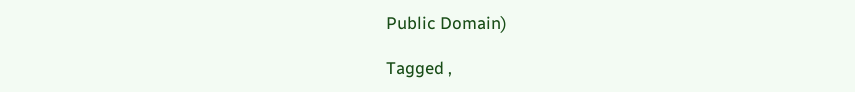Public Domain)

Tagged ,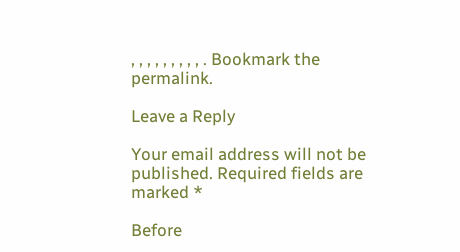, , , , , , , , , . Bookmark the permalink.

Leave a Reply

Your email address will not be published. Required fields are marked *

Before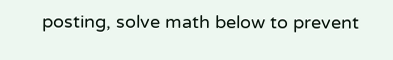posting, solve math below to prevent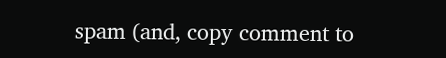spam (and, copy comment to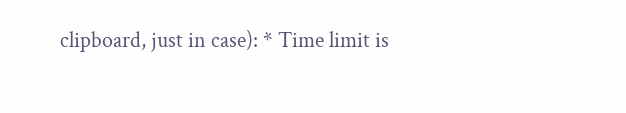clipboard, just in case): * Time limit is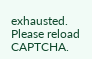exhausted. Please reload CAPTCHA.